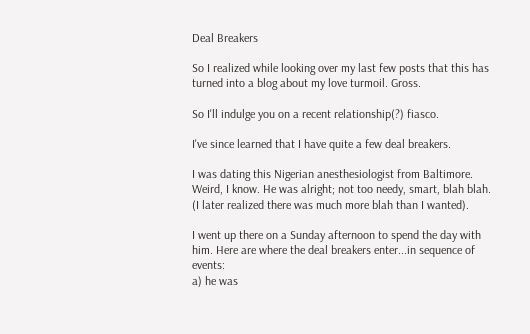Deal Breakers

So I realized while looking over my last few posts that this has turned into a blog about my love turmoil. Gross.

So I'll indulge you on a recent relationship(?) fiasco.

I've since learned that I have quite a few deal breakers.

I was dating this Nigerian anesthesiologist from Baltimore. Weird, I know. He was alright; not too needy, smart, blah blah. (I later realized there was much more blah than I wanted).

I went up there on a Sunday afternoon to spend the day with him. Here are where the deal breakers enter...in sequence of events:
a) he was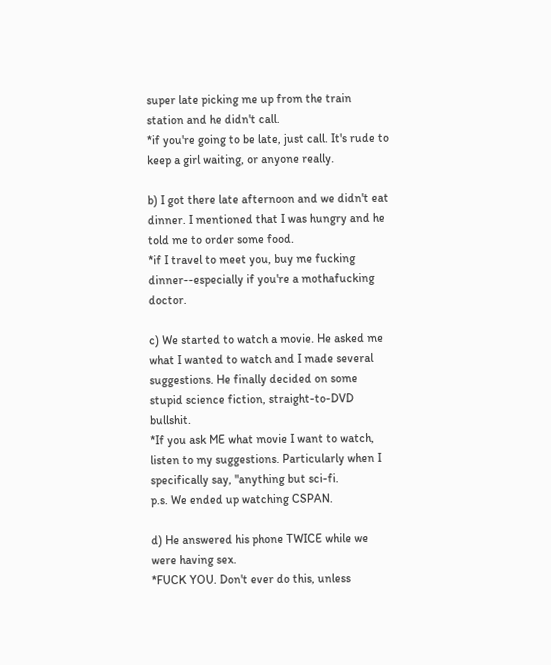super late picking me up from the train station and he didn't call.
*if you're going to be late, just call. It's rude to keep a girl waiting, or anyone really.

b) I got there late afternoon and we didn't eat dinner. I mentioned that I was hungry and he told me to order some food.
*if I travel to meet you, buy me fucking dinner--especially if you're a mothafucking doctor.

c) We started to watch a movie. He asked me what I wanted to watch and I made several suggestions. He finally decided on some stupid science fiction, straight-to-DVD bullshit.
*If you ask ME what movie I want to watch, listen to my suggestions. Particularly when I specifically say, "anything but sci-fi.
p.s. We ended up watching CSPAN.

d) He answered his phone TWICE while we were having sex.
*FUCK YOU. Don't ever do this, unless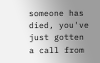someone has died, you've just gotten a call from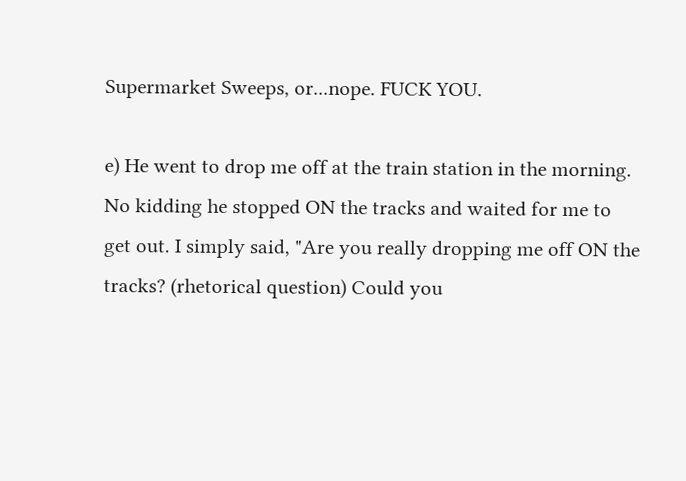Supermarket Sweeps, or...nope. FUCK YOU.

e) He went to drop me off at the train station in the morning. No kidding he stopped ON the tracks and waited for me to get out. I simply said, "Are you really dropping me off ON the tracks? (rhetorical question) Could you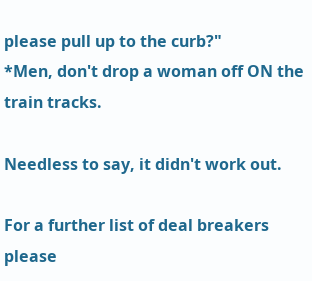please pull up to the curb?"
*Men, don't drop a woman off ON the train tracks.

Needless to say, it didn't work out.

For a further list of deal breakers please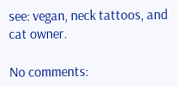see: vegan, neck tattoos, and cat owner.

No comments: